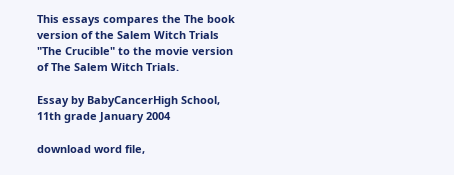This essays compares the The book version of the Salem Witch Trials "The Crucible" to the movie version of The Salem Witch Trials.

Essay by BabyCancerHigh School, 11th grade January 2004

download word file,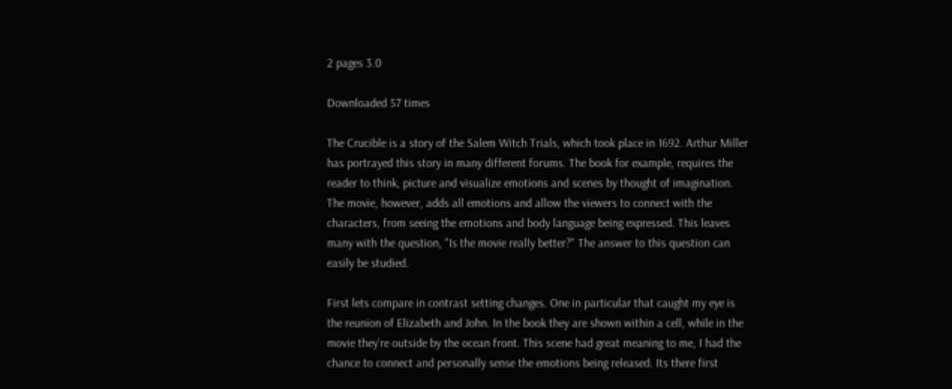2 pages 3.0

Downloaded 57 times

The Crucible is a story of the Salem Witch Trials, which took place in 1692. Arthur Miller has portrayed this story in many different forums. The book for example, requires the reader to think, picture and visualize emotions and scenes by thought of imagination. The movie, however, adds all emotions and allow the viewers to connect with the characters, from seeing the emotions and body language being expressed. This leaves many with the question, "Is the movie really better?" The answer to this question can easily be studied.

First lets compare in contrast setting changes. One in particular that caught my eye is the reunion of Elizabeth and John. In the book they are shown within a cell, while in the movie they're outside by the ocean front. This scene had great meaning to me, I had the chance to connect and personally sense the emotions being released. Its there first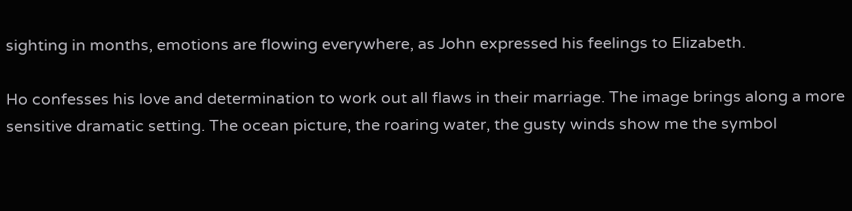sighting in months, emotions are flowing everywhere, as John expressed his feelings to Elizabeth.

Ho confesses his love and determination to work out all flaws in their marriage. The image brings along a more sensitive dramatic setting. The ocean picture, the roaring water, the gusty winds show me the symbol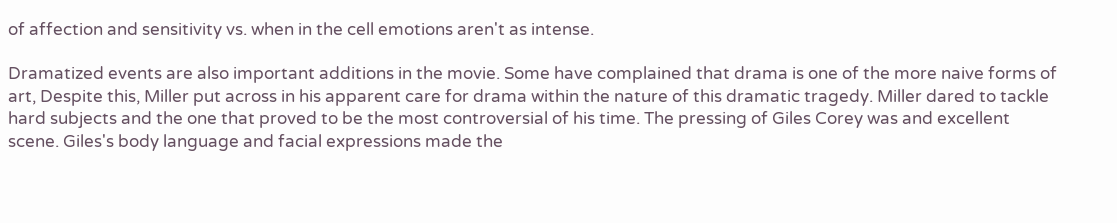of affection and sensitivity vs. when in the cell emotions aren't as intense.

Dramatized events are also important additions in the movie. Some have complained that drama is one of the more naive forms of art, Despite this, Miller put across in his apparent care for drama within the nature of this dramatic tragedy. Miller dared to tackle hard subjects and the one that proved to be the most controversial of his time. The pressing of Giles Corey was and excellent scene. Giles's body language and facial expressions made the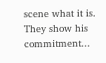scene what it is. They show his commitment...